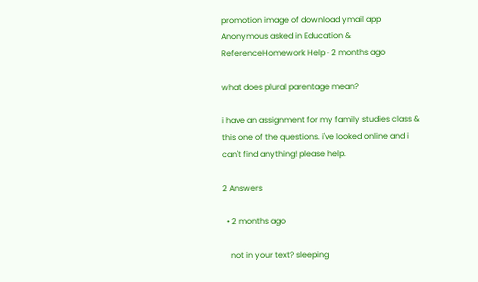promotion image of download ymail app
Anonymous asked in Education & ReferenceHomework Help · 2 months ago

what does plural parentage mean?

i have an assignment for my family studies class & this one of the questions. i've looked online and i can't find anything! please help.

2 Answers

  • 2 months ago

    not in your text? sleeping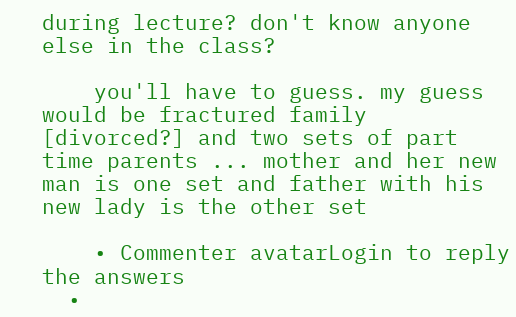during lecture? don't know anyone else in the class?

    you'll have to guess. my guess would be fractured family [divorced?] and two sets of part time parents ... mother and her new man is one set and father with his new lady is the other set

    • Commenter avatarLogin to reply the answers
  •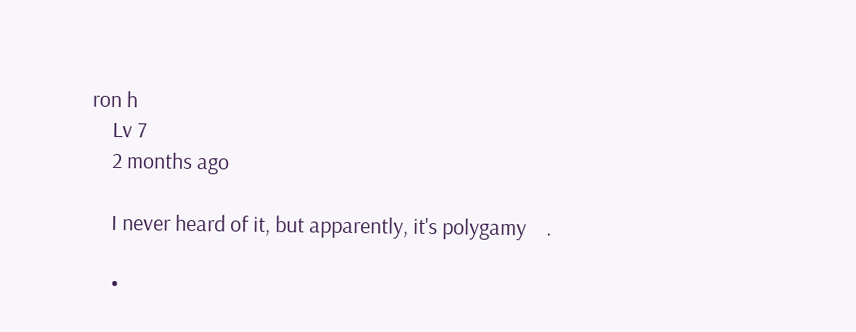ron h
    Lv 7
    2 months ago

    I never heard of it, but apparently, it's polygamy    .

    •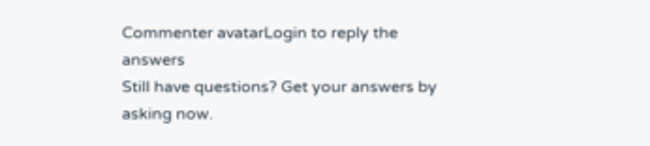Commenter avatarLogin to reply the answers
Still have questions? Get your answers by asking now.